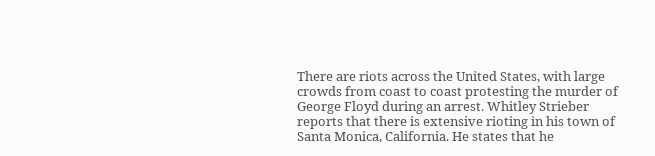There are riots across the United States, with large crowds from coast to coast protesting the murder of George Floyd during an arrest. Whitley Strieber reports that there is extensive rioting in his town of Santa Monica, California. He states that he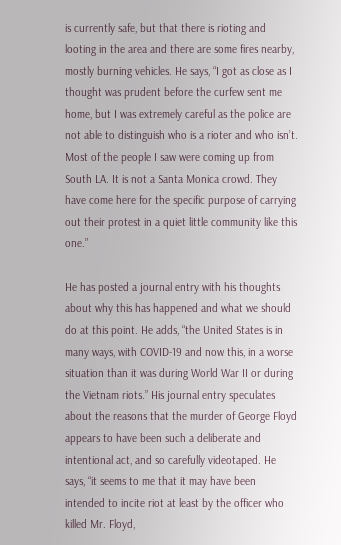is currently safe, but that there is rioting and looting in the area and there are some fires nearby, mostly burning vehicles. He says, “I got as close as I thought was prudent before the curfew sent me home, but I was extremely careful as the police are not able to distinguish who is a rioter and who isn’t. Most of the people I saw were coming up from South LA. It is not a Santa Monica crowd. They have come here for the specific purpose of carrying out their protest in a quiet little community like this one.”

He has posted a journal entry with his thoughts about why this has happened and what we should do at this point. He adds, “the United States is in many ways, with COVID-19 and now this, in a worse situation than it was during World War II or during the Vietnam riots.” His journal entry speculates about the reasons that the murder of George Floyd appears to have been such a deliberate and intentional act, and so carefully videotaped. He says, “it seems to me that it may have been intended to incite riot at least by the officer who killed Mr. Floyd,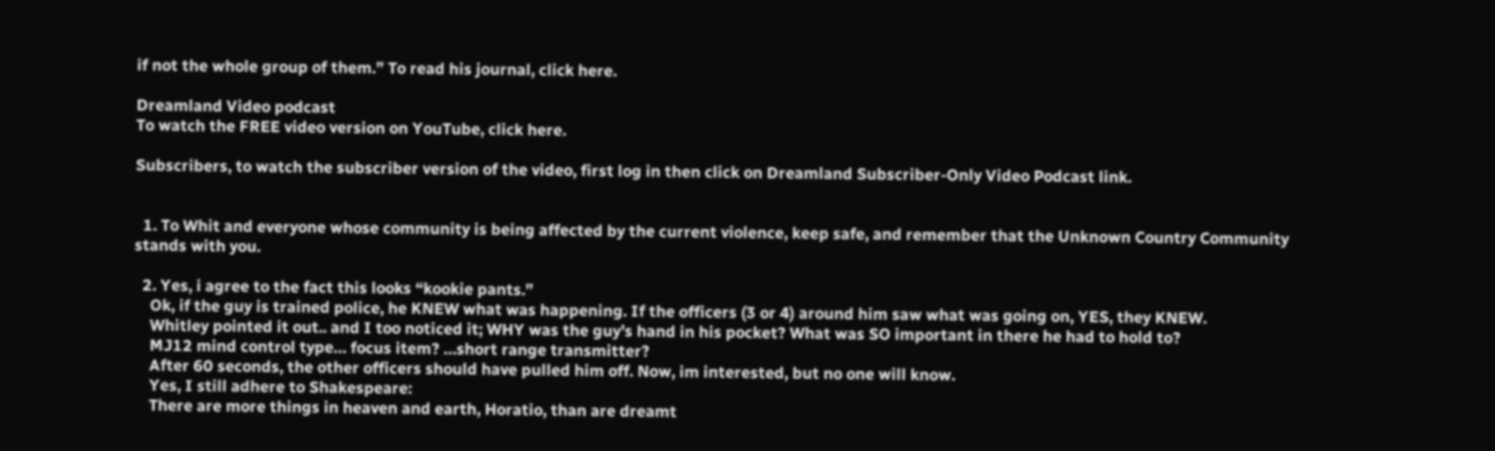if not the whole group of them.” To read his journal, click here.

Dreamland Video podcast
To watch the FREE video version on YouTube, click here.

Subscribers, to watch the subscriber version of the video, first log in then click on Dreamland Subscriber-Only Video Podcast link.


  1. To Whit and everyone whose community is being affected by the current violence, keep safe, and remember that the Unknown Country Community stands with you.

  2. Yes, i agree to the fact this looks “kookie pants.”
    Ok, if the guy is trained police, he KNEW what was happening. If the officers (3 or 4) around him saw what was going on, YES, they KNEW.
    Whitley pointed it out.. and I too noticed it; WHY was the guy’s hand in his pocket? What was SO important in there he had to hold to?
    MJ12 mind control type… focus item? …short range transmitter?
    After 60 seconds, the other officers should have pulled him off. Now, im interested, but no one will know.
    Yes, I still adhere to Shakespeare:
    There are more things in heaven and earth, Horatio, than are dreamt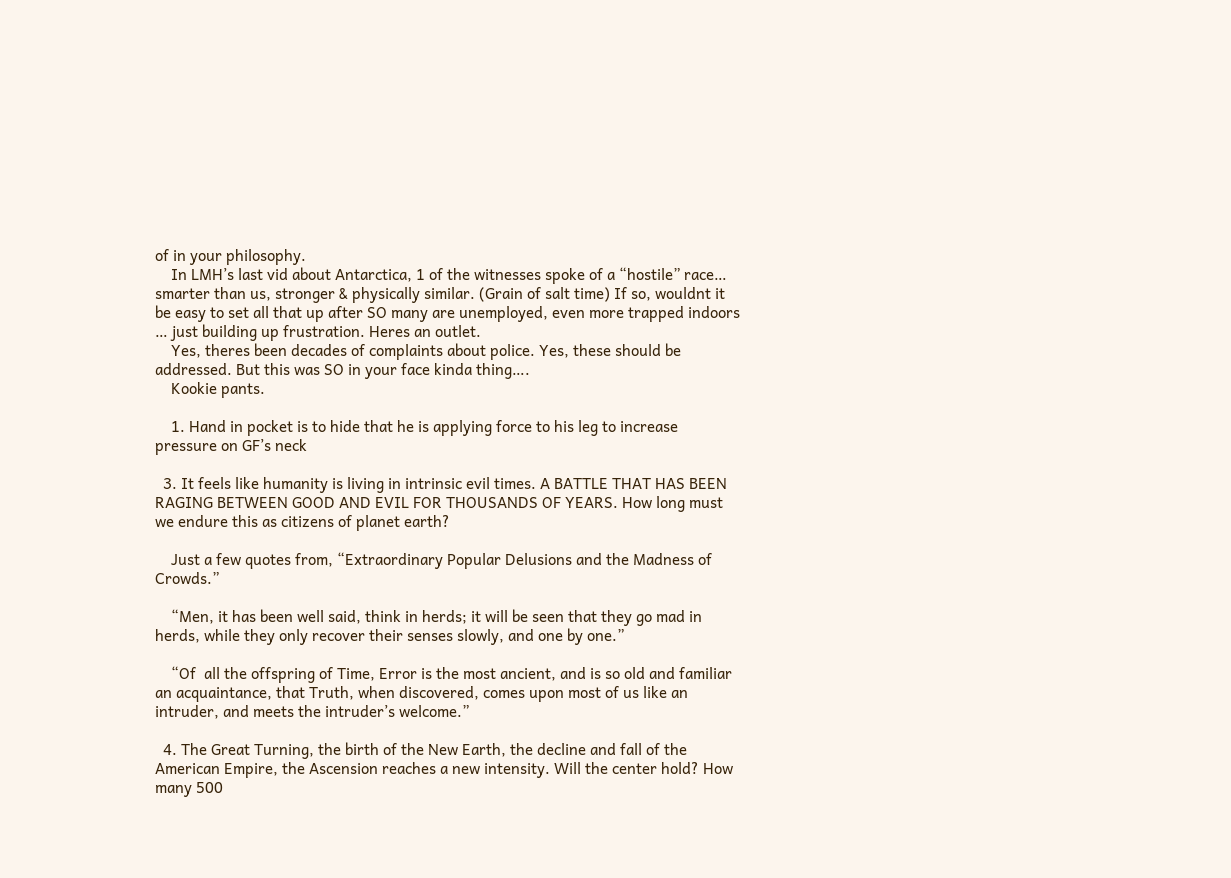of in your philosophy.
    In LMH’s last vid about Antarctica, 1 of the witnesses spoke of a “hostile” race… smarter than us, stronger & physically similar. (Grain of salt time) If so, wouldnt it be easy to set all that up after SO many are unemployed, even more trapped indoors … just building up frustration. Heres an outlet.
    Yes, theres been decades of complaints about police. Yes, these should be addressed. But this was SO in your face kinda thing….
    Kookie pants.

    1. Hand in pocket is to hide that he is applying force to his leg to increase pressure on GF’s neck

  3. It feels like humanity is living in intrinsic evil times. A BATTLE THAT HAS BEEN RAGING BETWEEN GOOD AND EVIL FOR THOUSANDS OF YEARS. How long must we endure this as citizens of planet earth?

    Just a few quotes from, “Extraordinary Popular Delusions and the Madness of Crowds.”

    “Men, it has been well said, think in herds; it will be seen that they go mad in herds, while they only recover their senses slowly, and one by one.”

    “Of  all the offspring of Time, Error is the most ancient, and is so old and familiar an acquaintance, that Truth, when discovered, comes upon most of us like an intruder, and meets the intruder’s welcome.”

  4. The Great Turning, the birth of the New Earth, the decline and fall of the American Empire, the Ascension reaches a new intensity. Will the center hold? How many 500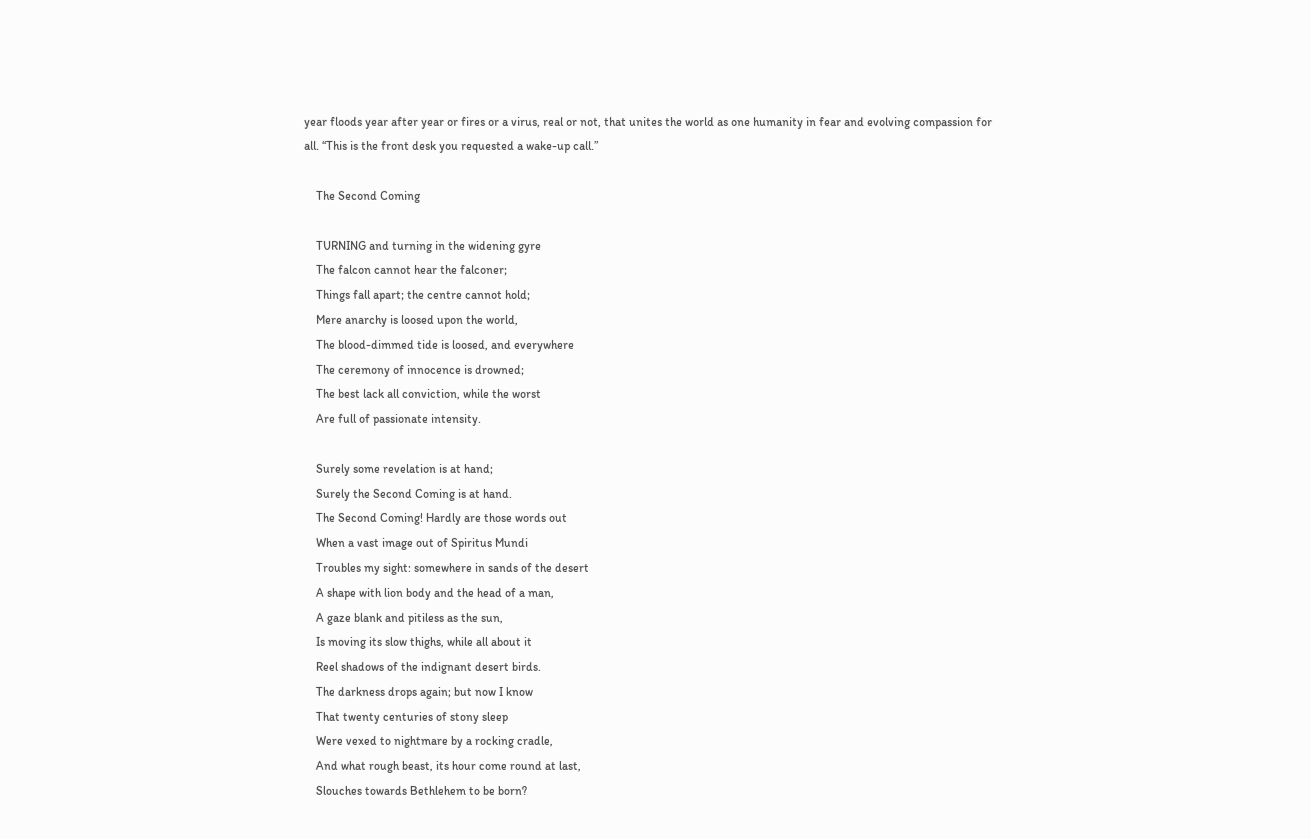year floods year after year or fires or a virus, real or not, that unites the world as one humanity in fear and evolving compassion for all. “This is the front desk you requested a wake-up call.”

    The Second Coming

    TURNING and turning in the widening gyre
    The falcon cannot hear the falconer;
    Things fall apart; the centre cannot hold;
    Mere anarchy is loosed upon the world,
    The blood-dimmed tide is loosed, and everywhere
    The ceremony of innocence is drowned;
    The best lack all conviction, while the worst
    Are full of passionate intensity.

    Surely some revelation is at hand;
    Surely the Second Coming is at hand.
    The Second Coming! Hardly are those words out
    When a vast image out of Spiritus Mundi
    Troubles my sight: somewhere in sands of the desert
    A shape with lion body and the head of a man,
    A gaze blank and pitiless as the sun,
    Is moving its slow thighs, while all about it
    Reel shadows of the indignant desert birds.
    The darkness drops again; but now I know
    That twenty centuries of stony sleep
    Were vexed to nightmare by a rocking cradle,
    And what rough beast, its hour come round at last,
    Slouches towards Bethlehem to be born?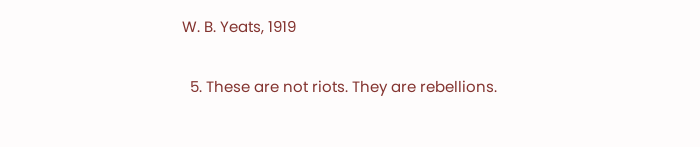W. B. Yeats, 1919

  5. These are not riots. They are rebellions.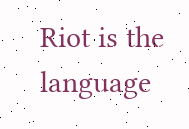Riot is the language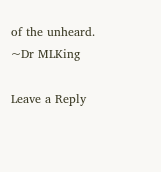of the unheard. ~Dr MLKing

Leave a Reply